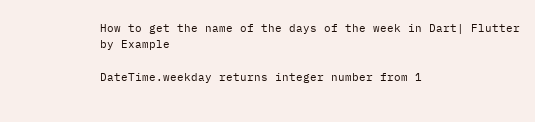How to get the name of the days of the week in Dart| Flutter by Example

DateTime.weekday returns integer number from 1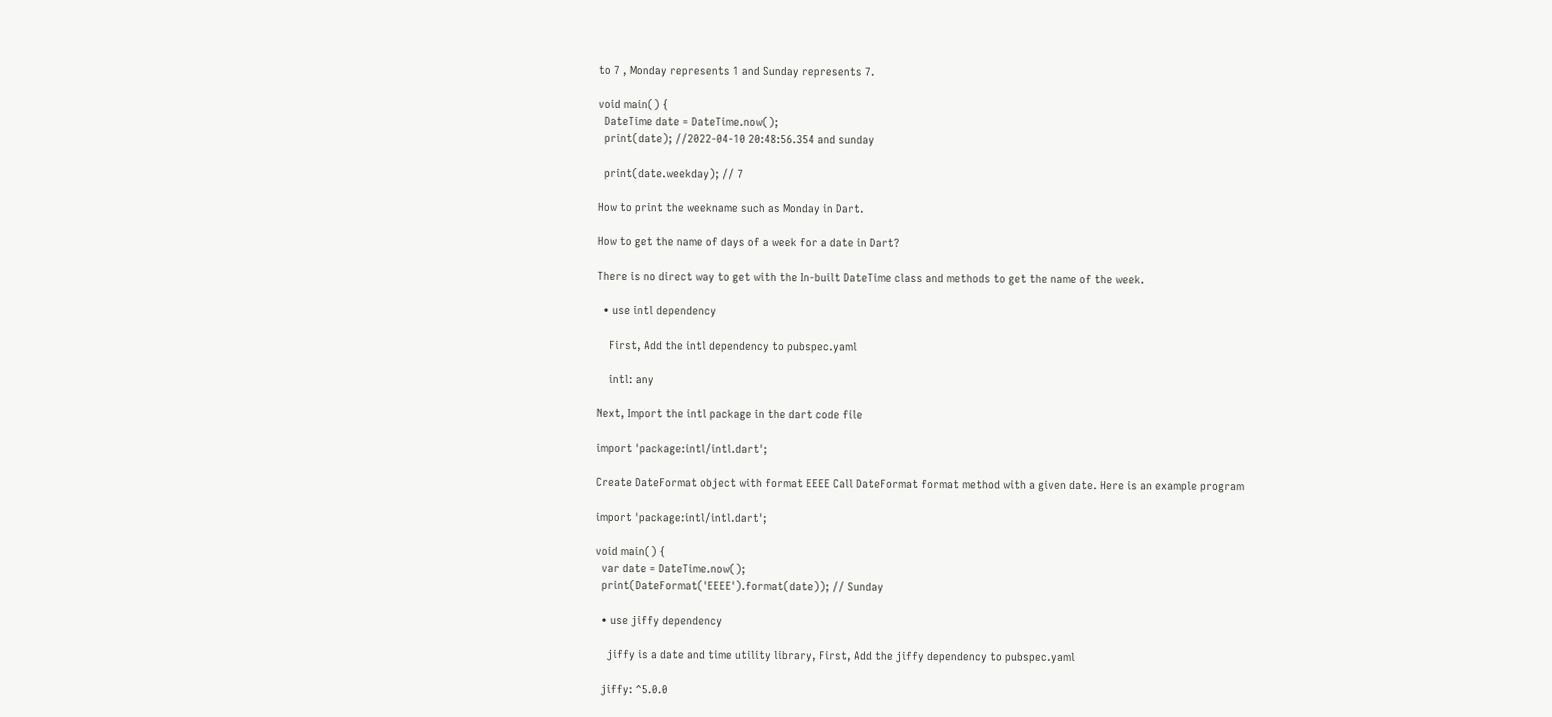to 7 , Monday represents 1 and Sunday represents 7.

void main() {
  DateTime date = DateTime.now();
  print(date); //2022-04-10 20:48:56.354 and sunday

  print(date.weekday); // 7

How to print the weekname such as Monday in Dart.

How to get the name of days of a week for a date in Dart?

There is no direct way to get with the In-built DateTime class and methods to get the name of the week.

  • use intl dependency

    First, Add the intl dependency to pubspec.yaml

    intl: any

Next, Import the intl package in the dart code file

import 'package:intl/intl.dart';

Create DateFormat object with format EEEE Call DateFormat format method with a given date. Here is an example program

import 'package:intl/intl.dart';

void main() {
  var date = DateTime.now();
  print(DateFormat('EEEE').format(date)); // Sunday

  • use jiffy dependency

    jiffy is a date and time utility library, First, Add the jiffy dependency to pubspec.yaml

  jiffy: ^5.0.0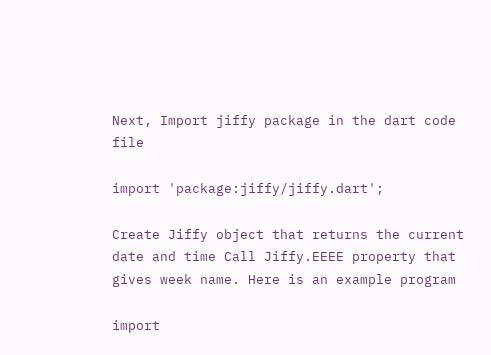Next, Import jiffy package in the dart code file

import 'package:jiffy/jiffy.dart';

Create Jiffy object that returns the current date and time Call Jiffy.EEEE property that gives week name. Here is an example program

import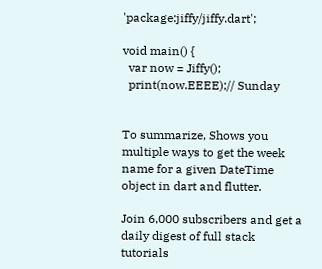'package:jiffy/jiffy.dart';

void main() {
  var now = Jiffy();
  print(now.EEEE);// Sunday


To summarize, Shows you multiple ways to get the week name for a given DateTime object in dart and flutter.

Join 6,000 subscribers and get a daily digest of full stack tutorials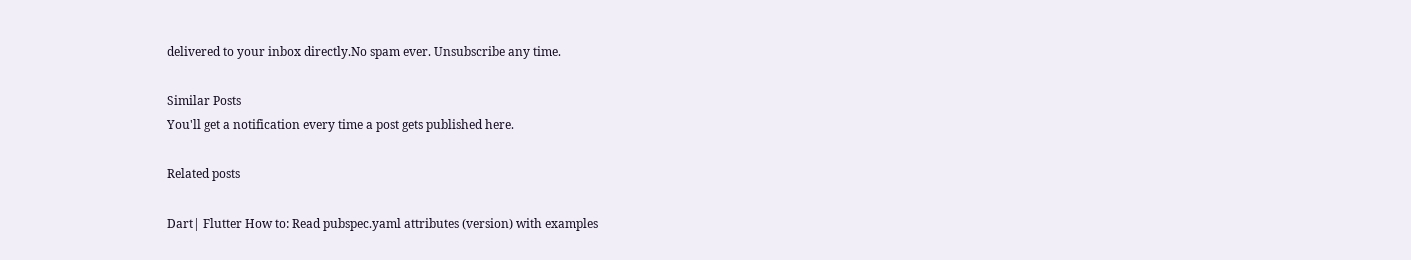delivered to your inbox directly.No spam ever. Unsubscribe any time.

Similar Posts
You'll get a notification every time a post gets published here.

Related posts

Dart| Flutter How to: Read pubspec.yaml attributes (version) with examples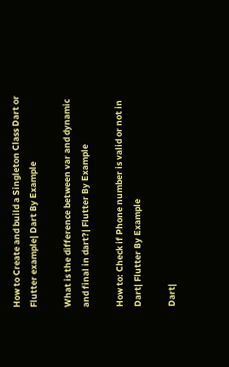How to Create and build a Singleton Class Dart or Flutter example| Dart By Example

What is the difference between var and dynamic and final in dart?| Flutter By Example

How to: Check if Phone number is valid or not in Dart| Flutter By Example

Dart|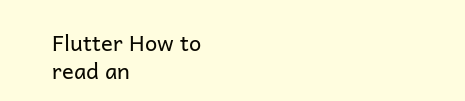Flutter How to read an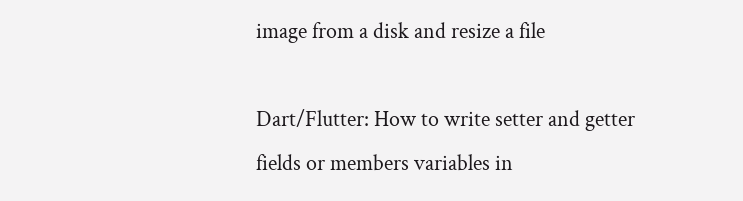image from a disk and resize a file

Dart/Flutter: How to write setter and getter fields or members variables in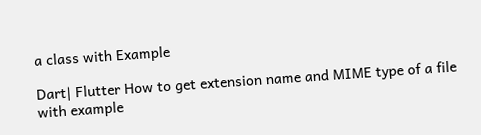a class with Example

Dart| Flutter How to get extension name and MIME type of a file with example